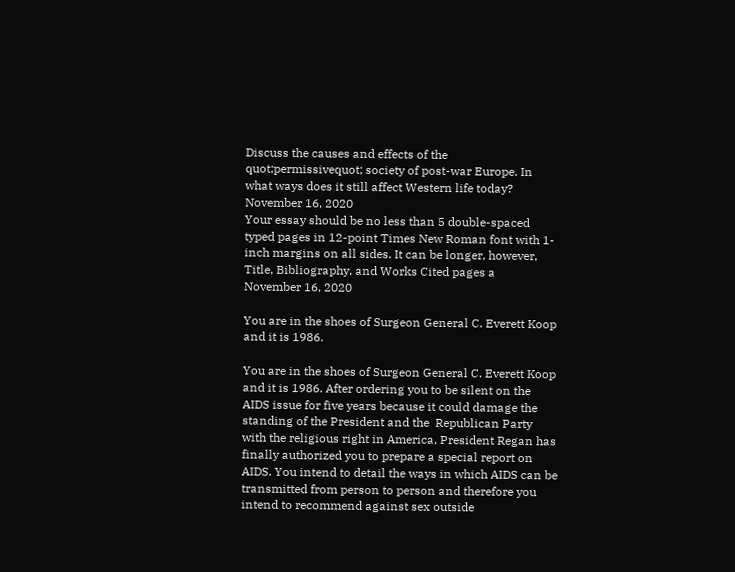Discuss the causes and effects of the quot;permissivequot; society of post-war Europe. In what ways does it still affect Western life today?
November 16, 2020
Your essay should be no less than 5 double-spaced typed pages in 12-point Times New Roman font with 1-inch margins on all sides. It can be longer, however, Title, Bibliography, and Works Cited pages a
November 16, 2020

You are in the shoes of Surgeon General C. Everett Koop and it is 1986.

You are in the shoes of Surgeon General C. Everett Koop and it is 1986. After ordering you to be silent on the AIDS issue for five years because it could damage the standing of the President and the  Republican Party with the religious right in America, President Regan has finally authorized you to prepare a special report on AIDS. You intend to detail the ways in which AIDS can be transmitted from person to person and therefore you intend to recommend against sex outside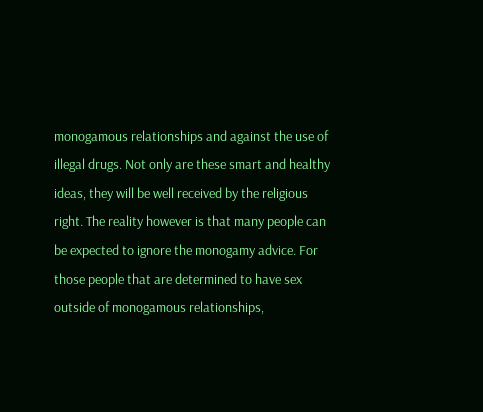monogamous relationships and against the use of illegal drugs. Not only are these smart and healthy ideas, they will be well received by the religious right. The reality however is that many people can be expected to ignore the monogamy advice. For those people that are determined to have sex outside of monogamous relationships,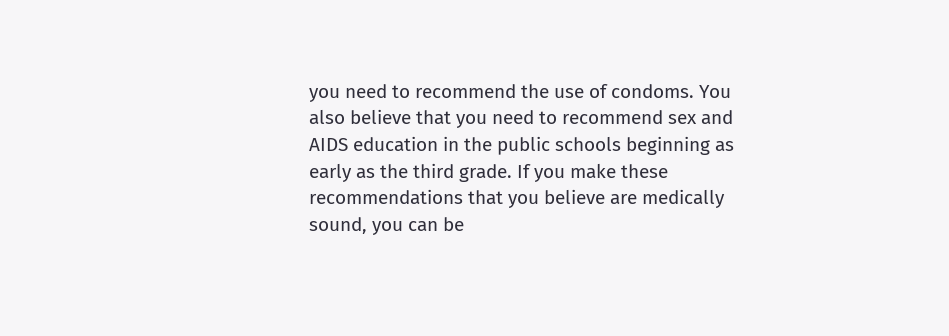you need to recommend the use of condoms. You also believe that you need to recommend sex and AIDS education in the public schools beginning as early as the third grade. If you make these recommendations that you believe are medically sound, you can be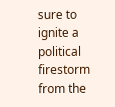sure to ignite a political firestorm from the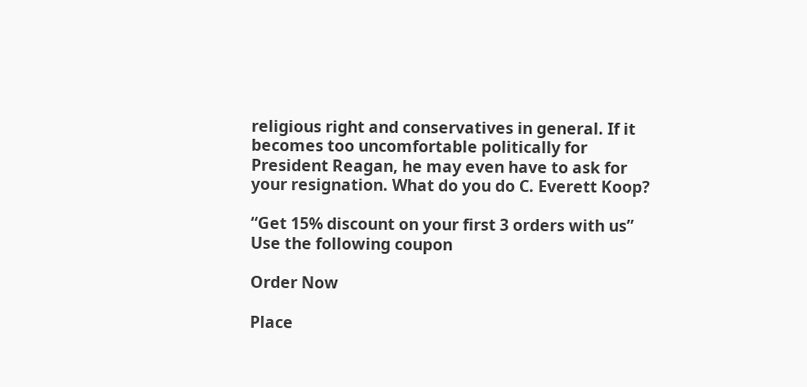religious right and conservatives in general. If it becomes too uncomfortable politically for President Reagan, he may even have to ask for your resignation. What do you do C. Everett Koop?

“Get 15% discount on your first 3 orders with us”
Use the following coupon

Order Now

Place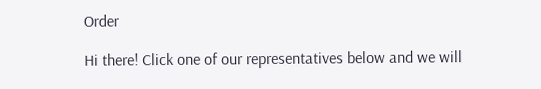Order

Hi there! Click one of our representatives below and we will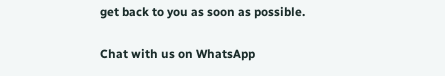get back to you as soon as possible.

Chat with us on WhatsApp